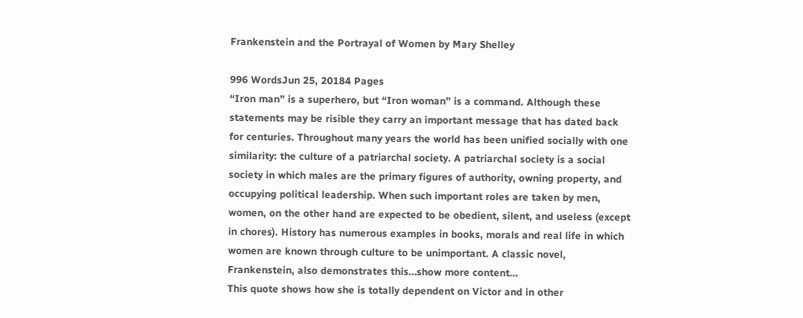Frankenstein and the Portrayal of Women by Mary Shelley

996 WordsJun 25, 20184 Pages
“Iron man” is a superhero, but “Iron woman” is a command. Although these statements may be risible they carry an important message that has dated back for centuries. Throughout many years the world has been unified socially with one similarity: the culture of a patriarchal society. A patriarchal society is a social society in which males are the primary figures of authority, owning property, and occupying political leadership. When such important roles are taken by men, women, on the other hand are expected to be obedient, silent, and useless (except in chores). History has numerous examples in books, morals and real life in which women are known through culture to be unimportant. A classic novel, Frankenstein, also demonstrates this…show more content…
This quote shows how she is totally dependent on Victor and in other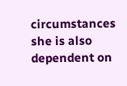circumstances she is also dependent on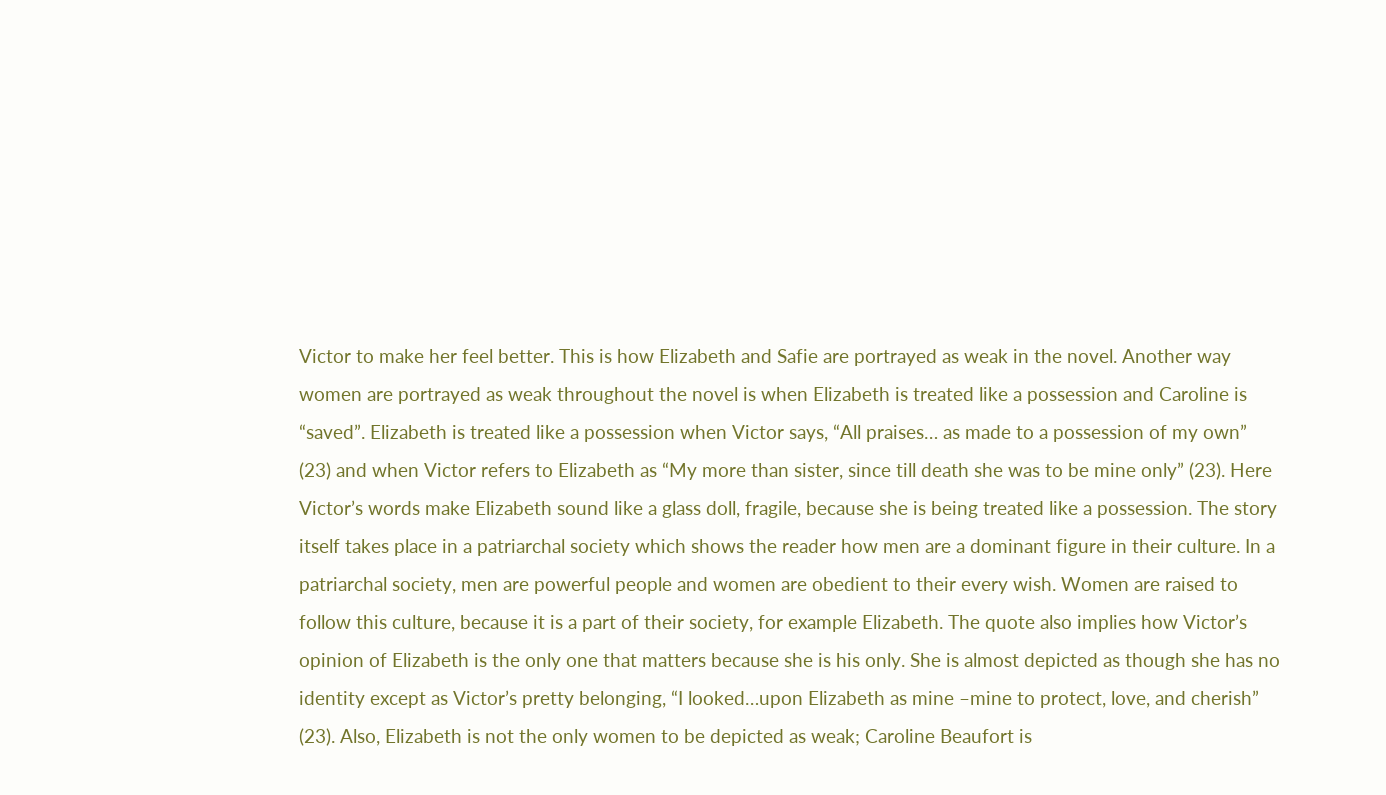Victor to make her feel better. This is how Elizabeth and Safie are portrayed as weak in the novel. Another way women are portrayed as weak throughout the novel is when Elizabeth is treated like a possession and Caroline is “saved”. Elizabeth is treated like a possession when Victor says, “All praises… as made to a possession of my own” (23) and when Victor refers to Elizabeth as “My more than sister, since till death she was to be mine only” (23). Here Victor’s words make Elizabeth sound like a glass doll, fragile, because she is being treated like a possession. The story itself takes place in a patriarchal society which shows the reader how men are a dominant figure in their culture. In a patriarchal society, men are powerful people and women are obedient to their every wish. Women are raised to follow this culture, because it is a part of their society, for example Elizabeth. The quote also implies how Victor’s opinion of Elizabeth is the only one that matters because she is his only. She is almost depicted as though she has no identity except as Victor’s pretty belonging, “I looked…upon Elizabeth as mine –mine to protect, love, and cherish” (23). Also, Elizabeth is not the only women to be depicted as weak; Caroline Beaufort is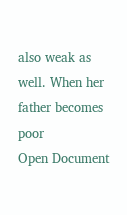also weak as well. When her father becomes poor
Open Document